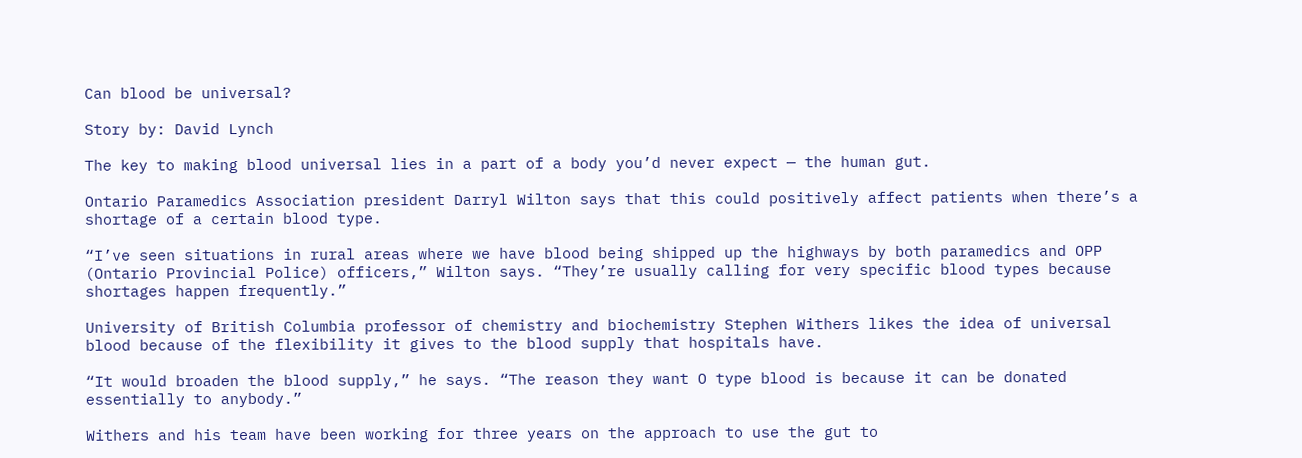Can blood be universal?

Story by: David Lynch

The key to making blood universal lies in a part of a body you’d never expect — the human gut.

Ontario Paramedics Association president Darryl Wilton says that this could positively affect patients when there’s a shortage of a certain blood type.

“I’ve seen situations in rural areas where we have blood being shipped up the highways by both paramedics and OPP (Ontario Provincial Police) officers,” Wilton says. “They’re usually calling for very specific blood types because shortages happen frequently.”

University of British Columbia professor of chemistry and biochemistry Stephen Withers likes the idea of universal blood because of the flexibility it gives to the blood supply that hospitals have.

“It would broaden the blood supply,” he says. “The reason they want O type blood is because it can be donated essentially to anybody.”

Withers and his team have been working for three years on the approach to use the gut to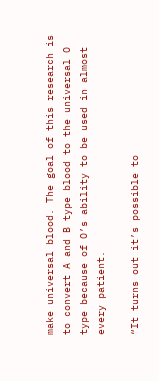make universal blood. The goal of this research is to convert A and B type blood to the universal O type because of O’s ability to be used in almost every patient.

“It turns out it’s possible to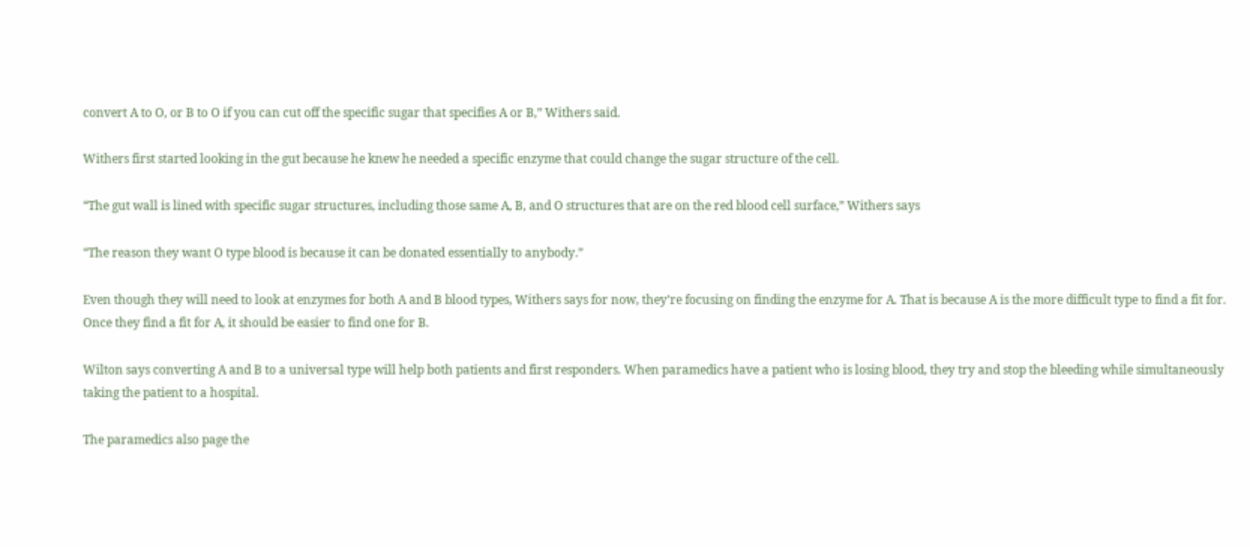convert A to O, or B to O if you can cut off the specific sugar that specifies A or B,” Withers said.

Withers first started looking in the gut because he knew he needed a specific enzyme that could change the sugar structure of the cell.

“The gut wall is lined with specific sugar structures, including those same A, B, and O structures that are on the red blood cell surface,” Withers says

“The reason they want O type blood is because it can be donated essentially to anybody.”

Even though they will need to look at enzymes for both A and B blood types, Withers says for now, they’re focusing on finding the enzyme for A. That is because A is the more difficult type to find a fit for. Once they find a fit for A, it should be easier to find one for B.

Wilton says converting A and B to a universal type will help both patients and first responders. When paramedics have a patient who is losing blood, they try and stop the bleeding while simultaneously taking the patient to a hospital.

The paramedics also page the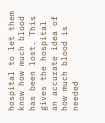hospital to let them know how much blood has been lost. This gives the hospital an accurate idea of how much blood is needed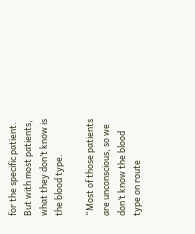for the specific patient. But with most patients, what they don’t know is the blood type.

“Most of those patients are unconscious, so we don’t know the blood type on route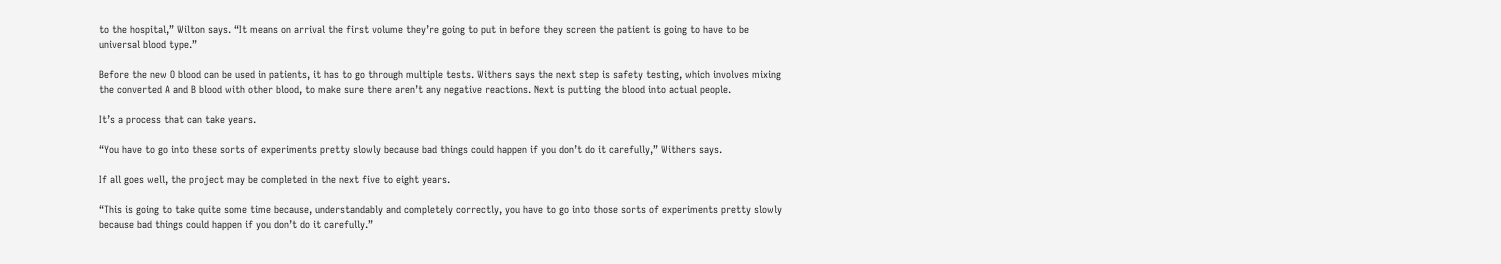to the hospital,” Wilton says. “It means on arrival the first volume they’re going to put in before they screen the patient is going to have to be universal blood type.”

Before the new O blood can be used in patients, it has to go through multiple tests. Withers says the next step is safety testing, which involves mixing the converted A and B blood with other blood, to make sure there aren’t any negative reactions. Next is putting the blood into actual people.

It’s a process that can take years.

“You have to go into these sorts of experiments pretty slowly because bad things could happen if you don’t do it carefully,” Withers says.

If all goes well, the project may be completed in the next five to eight years.

“This is going to take quite some time because, understandably and completely correctly, you have to go into those sorts of experiments pretty slowly because bad things could happen if you don’t do it carefully.”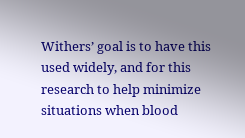Withers’ goal is to have this used widely, and for this research to help minimize situations when blood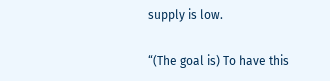supply is low.

“(The goal is) To have this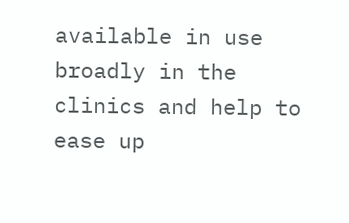available in use broadly in the clinics and help to ease up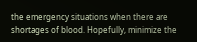the emergency situations when there are shortages of blood. Hopefully, minimize the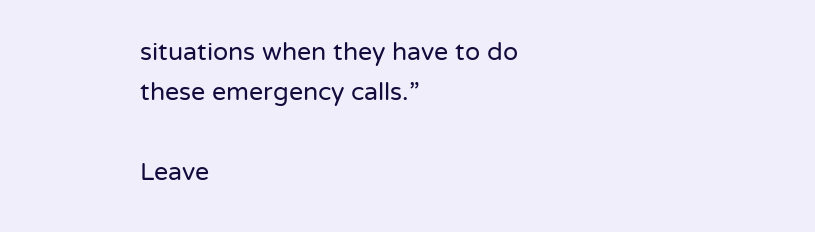situations when they have to do these emergency calls.”

Leave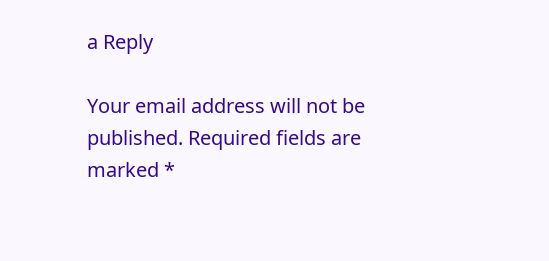a Reply

Your email address will not be published. Required fields are marked *